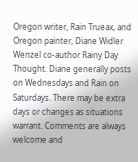Oregon writer, Rain Trueax, and Oregon painter, Diane Widler Wenzel co-author Rainy Day Thought. Diane generally posts on Wednesdays and Rain on Saturdays. There may be extra days or changes as situations warrant. Comments are always welcome and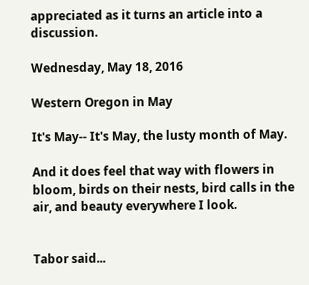appreciated as it turns an article into a discussion.

Wednesday, May 18, 2016

Western Oregon in May

It's May-- It's May, the lusty month of May.

And it does feel that way with flowers in bloom, birds on their nests, bird calls in the air, and beauty everywhere I look.


Tabor said...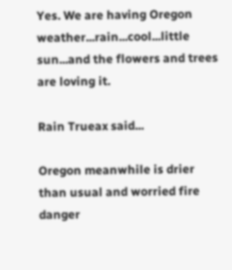Yes. We are having Oregon weather...rain...cool...little sun...and the flowers and trees are loving it.

Rain Trueax said...

Oregon meanwhile is drier than usual and worried fire danger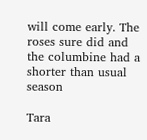will come early. The roses sure did and the columbine had a shorter than usual season

Tara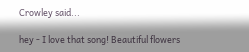Crowley said...

hey - I love that song! Beautiful flowers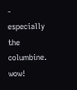- especially the columbine. wow!